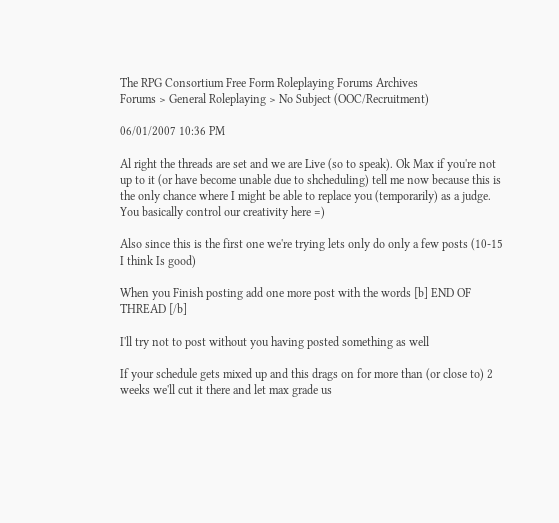The RPG Consortium Free Form Roleplaying Forums Archives
Forums > General Roleplaying > No Subject (OOC/Recruitment)

06/01/2007 10:36 PM

Al right the threads are set and we are Live (so to speak). Ok Max if you're not up to it (or have become unable due to shcheduling) tell me now because this is the only chance where I might be able to replace you (temporarily) as a judge. You basically control our creativity here =)

Also since this is the first one we're trying lets only do only a few posts (10-15 I think Is good)

When you Finish posting add one more post with the words [b] END OF THREAD [/b]

I'll try not to post without you having posted something as well

If your schedule gets mixed up and this drags on for more than (or close to) 2 weeks we'll cut it there and let max grade us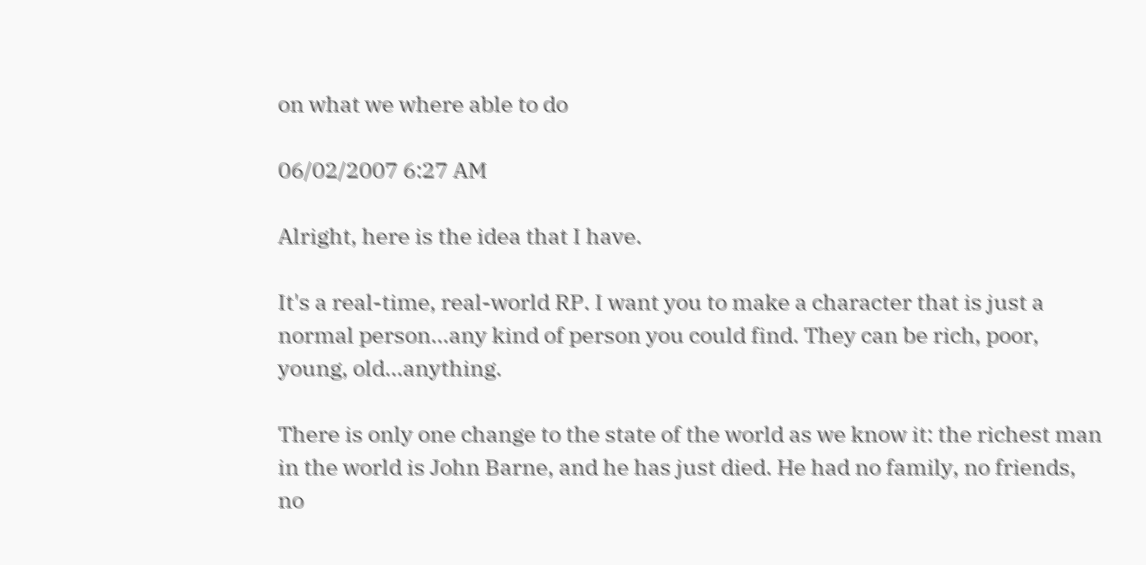on what we where able to do

06/02/2007 6:27 AM

Alright, here is the idea that I have.

It's a real-time, real-world RP. I want you to make a character that is just a normal person...any kind of person you could find. They can be rich, poor, young, old...anything.

There is only one change to the state of the world as we know it: the richest man in the world is John Barne, and he has just died. He had no family, no friends, no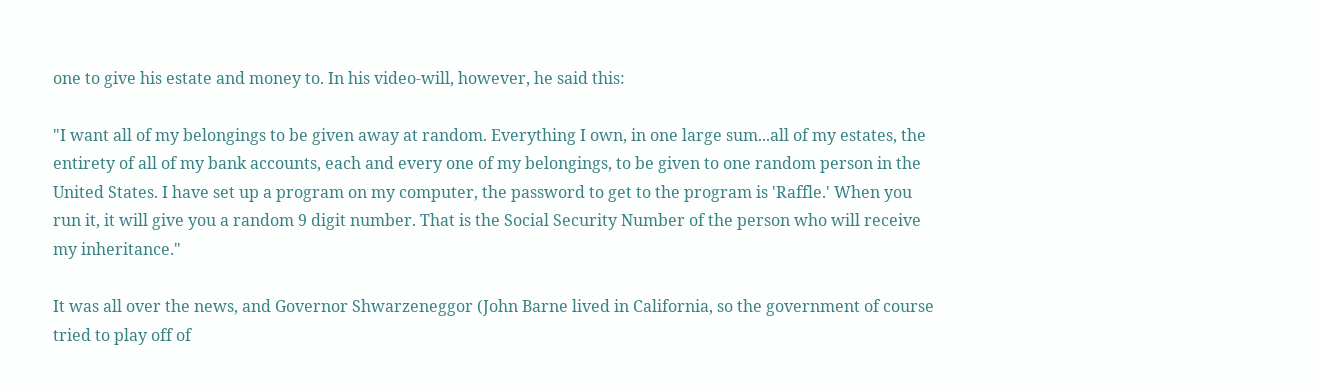one to give his estate and money to. In his video-will, however, he said this:

"I want all of my belongings to be given away at random. Everything I own, in one large sum...all of my estates, the entirety of all of my bank accounts, each and every one of my belongings, to be given to one random person in the United States. I have set up a program on my computer, the password to get to the program is 'Raffle.' When you run it, it will give you a random 9 digit number. That is the Social Security Number of the person who will receive my inheritance."

It was all over the news, and Governor Shwarzeneggor (John Barne lived in California, so the government of course tried to play off of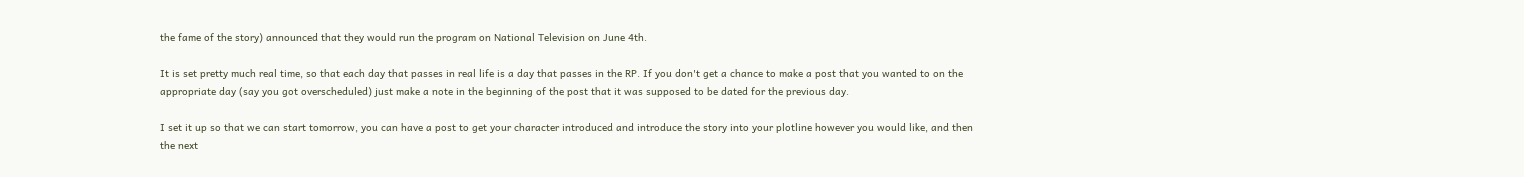the fame of the story) announced that they would run the program on National Television on June 4th.

It is set pretty much real time, so that each day that passes in real life is a day that passes in the RP. If you don't get a chance to make a post that you wanted to on the appropriate day (say you got overscheduled) just make a note in the beginning of the post that it was supposed to be dated for the previous day.

I set it up so that we can start tomorrow, you can have a post to get your character introduced and introduce the story into your plotline however you would like, and then the next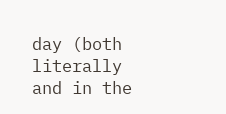day (both literally and in the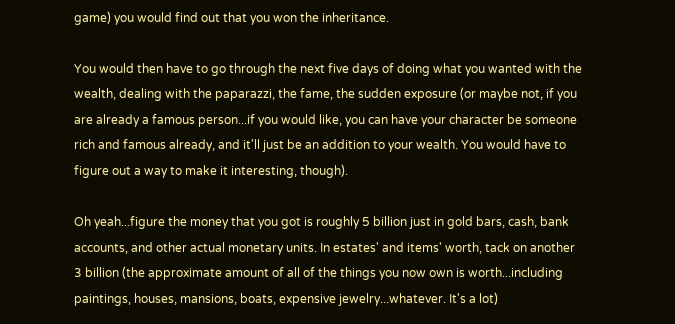game) you would find out that you won the inheritance.

You would then have to go through the next five days of doing what you wanted with the wealth, dealing with the paparazzi, the fame, the sudden exposure (or maybe not, if you are already a famous person...if you would like, you can have your character be someone rich and famous already, and it'll just be an addition to your wealth. You would have to figure out a way to make it interesting, though).

Oh yeah...figure the money that you got is roughly 5 billion just in gold bars, cash, bank accounts, and other actual monetary units. In estates' and items' worth, tack on another 3 billion (the approximate amount of all of the things you now own is worth...including paintings, houses, mansions, boats, expensive jewelry...whatever. It's a lot)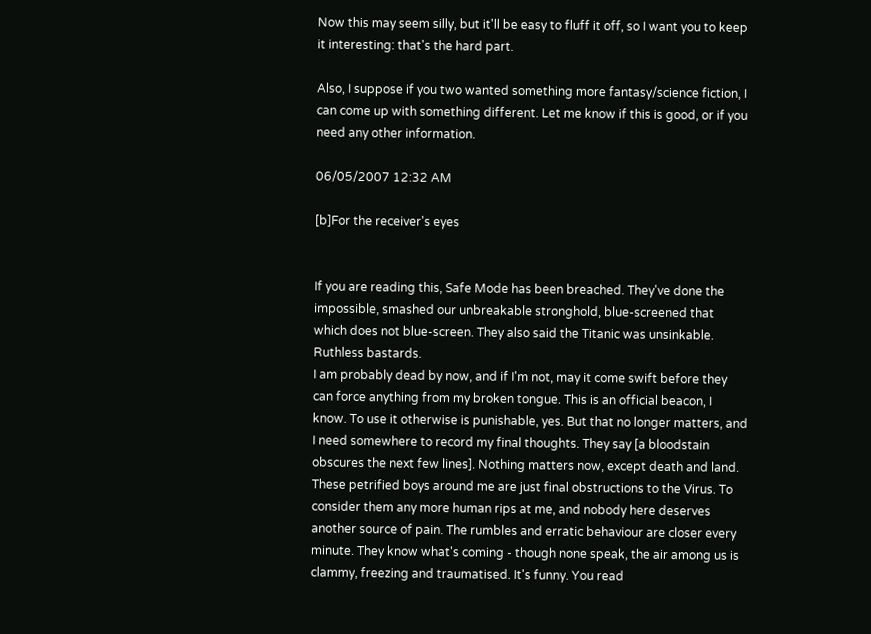Now this may seem silly, but it'll be easy to fluff it off, so I want you to keep it interesting: that's the hard part.

Also, I suppose if you two wanted something more fantasy/science fiction, I can come up with something different. Let me know if this is good, or if you need any other information.

06/05/2007 12:32 AM

[b]For the receiver's eyes


If you are reading this, Safe Mode has been breached. They've done the impossible, smashed our unbreakable stronghold, blue-screened that which does not blue-screen. They also said the Titanic was unsinkable. Ruthless bastards.
I am probably dead by now, and if I'm not, may it come swift before they can force anything from my broken tongue. This is an official beacon, I know. To use it otherwise is punishable, yes. But that no longer matters, and I need somewhere to record my final thoughts. They say [a bloodstain obscures the next few lines]. Nothing matters now, except death and land. These petrified boys around me are just final obstructions to the Virus. To consider them any more human rips at me, and nobody here deserves another source of pain. The rumbles and erratic behaviour are closer every minute. They know what's coming - though none speak, the air among us is clammy, freezing and traumatised. It's funny. You read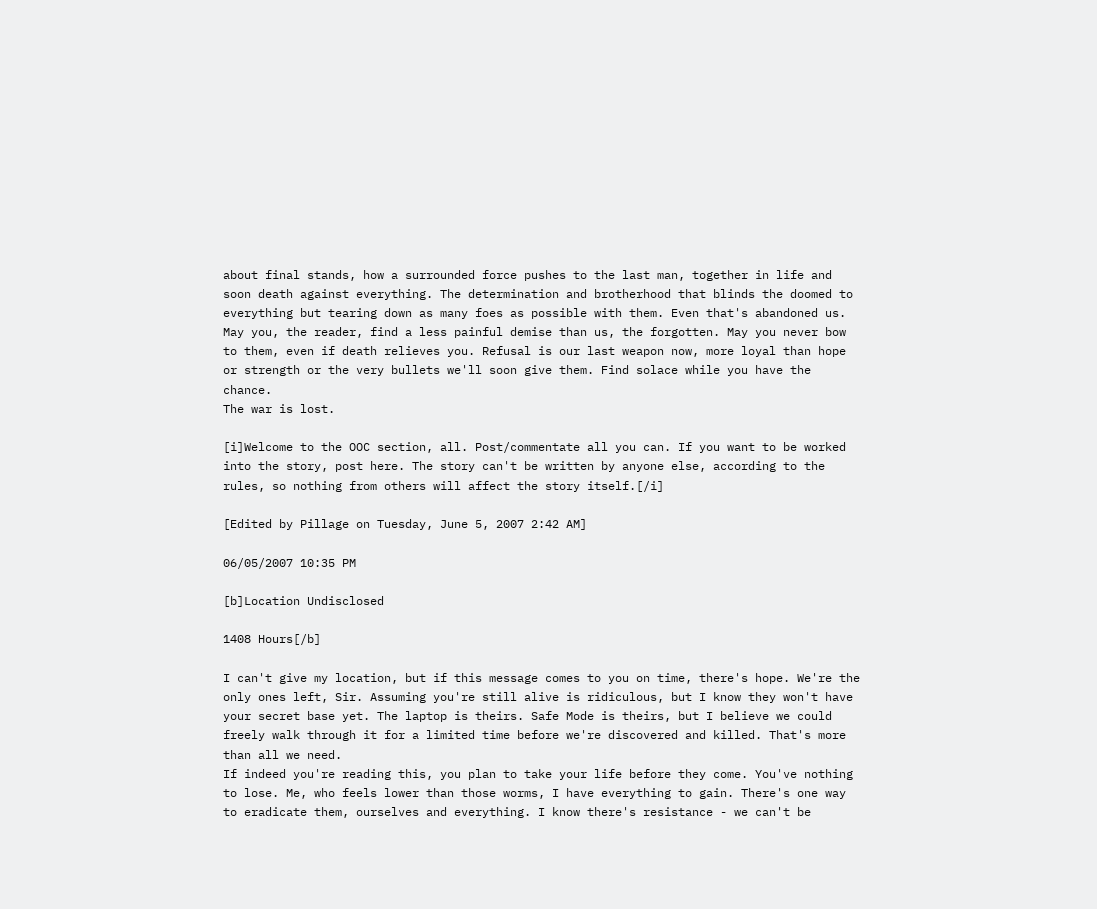about final stands, how a surrounded force pushes to the last man, together in life and soon death against everything. The determination and brotherhood that blinds the doomed to everything but tearing down as many foes as possible with them. Even that's abandoned us.
May you, the reader, find a less painful demise than us, the forgotten. May you never bow to them, even if death relieves you. Refusal is our last weapon now, more loyal than hope or strength or the very bullets we'll soon give them. Find solace while you have the chance.
The war is lost.

[i]Welcome to the OOC section, all. Post/commentate all you can. If you want to be worked into the story, post here. The story can't be written by anyone else, according to the rules, so nothing from others will affect the story itself.[/i]

[Edited by Pillage on Tuesday, June 5, 2007 2:42 AM]

06/05/2007 10:35 PM

[b]Location Undisclosed

1408 Hours[/b]

I can't give my location, but if this message comes to you on time, there's hope. We're the only ones left, Sir. Assuming you're still alive is ridiculous, but I know they won't have your secret base yet. The laptop is theirs. Safe Mode is theirs, but I believe we could freely walk through it for a limited time before we're discovered and killed. That's more than all we need.
If indeed you're reading this, you plan to take your life before they come. You've nothing to lose. Me, who feels lower than those worms, I have everything to gain. There's one way to eradicate them, ourselves and everything. I know there's resistance - we can't be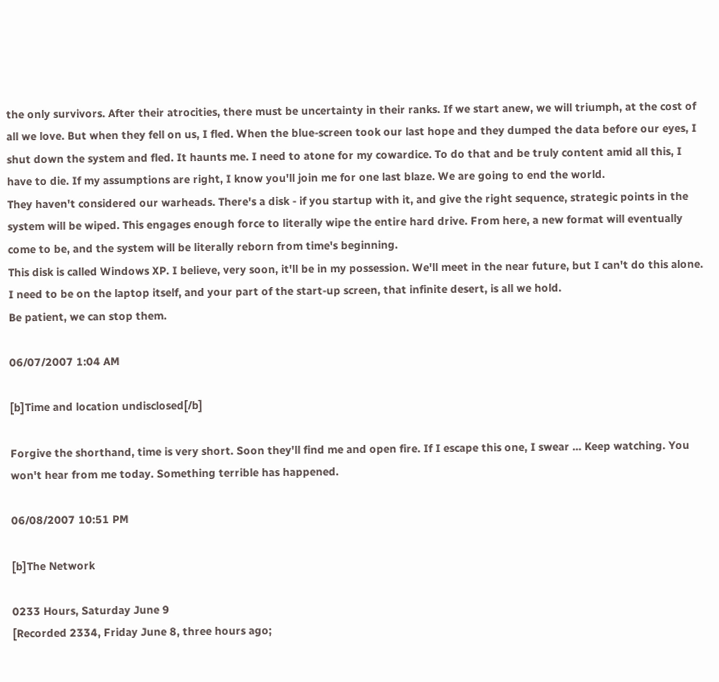the only survivors. After their atrocities, there must be uncertainty in their ranks. If we start anew, we will triumph, at the cost of all we love. But when they fell on us, I fled. When the blue-screen took our last hope and they dumped the data before our eyes, I shut down the system and fled. It haunts me. I need to atone for my cowardice. To do that and be truly content amid all this, I have to die. If my assumptions are right, I know you'll join me for one last blaze. We are going to end the world.
They haven't considered our warheads. There's a disk - if you startup with it, and give the right sequence, strategic points in the system will be wiped. This engages enough force to literally wipe the entire hard drive. From here, a new format will eventually come to be, and the system will be literally reborn from time's beginning.
This disk is called Windows XP. I believe, very soon, it'll be in my possession. We'll meet in the near future, but I can't do this alone. I need to be on the laptop itself, and your part of the start-up screen, that infinite desert, is all we hold.
Be patient, we can stop them.

06/07/2007 1:04 AM

[b]Time and location undisclosed[/b]

Forgive the shorthand, time is very short. Soon they'll find me and open fire. If I escape this one, I swear ... Keep watching. You won't hear from me today. Something terrible has happened.

06/08/2007 10:51 PM

[b]The Network

0233 Hours, Saturday June 9
[Recorded 2334, Friday June 8, three hours ago;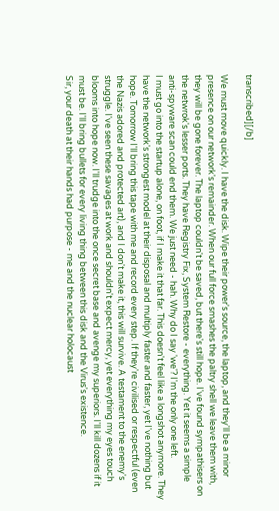transcribed][/b]

We must move quickly. I have the disk. Wipe their power's source, the laptop, and they'll be a minor presence on our network's remainder. When our full force smashes the paltry shell we leave them with, they will be gone forever. The laptop couldn't be saved, but there's still hope. I've found sympathisers on the netwrok's lesser ports. They have Registry Fix, System Restore - everything. Yet it seems a simple anti-spyware scan could end them. We just need - hah. Why do I say 'we'? I'm the only one left.
I must go into the startup alone, on foot, if I make it that far. This doesn't feel like a longshot anymore. They have the network's strongest model at their disposal and multiply faster and faster, yet I've nothing but hope. Tomorrow I'll bring this tape with me and record every step. If they're civilised or respectful (even the Nazis adored and protected art), and I don't make it, this will survive. A testament to the enemy's struggle. I've seen these savages at work and shouldn't expect mercy, yet everything my eyes touch blooms into hope now. I'll trudge into the once secret base and avenge my superiors. I'll kill dozens if it must be. I'll bring bullets for every living thing between this disk and the Virus's existence.
Sir, your death at their hands had purpose - me and the nuclear holocaust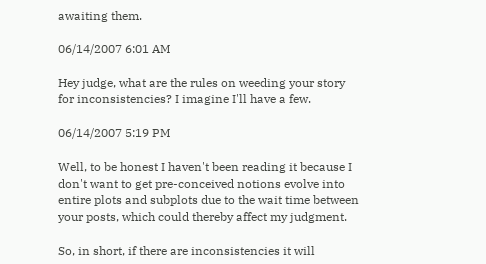awaiting them.

06/14/2007 6:01 AM

Hey judge, what are the rules on weeding your story for inconsistencies? I imagine I'll have a few.

06/14/2007 5:19 PM

Well, to be honest I haven't been reading it because I don't want to get pre-conceived notions evolve into entire plots and subplots due to the wait time between your posts, which could thereby affect my judgment.

So, in short, if there are inconsistencies it will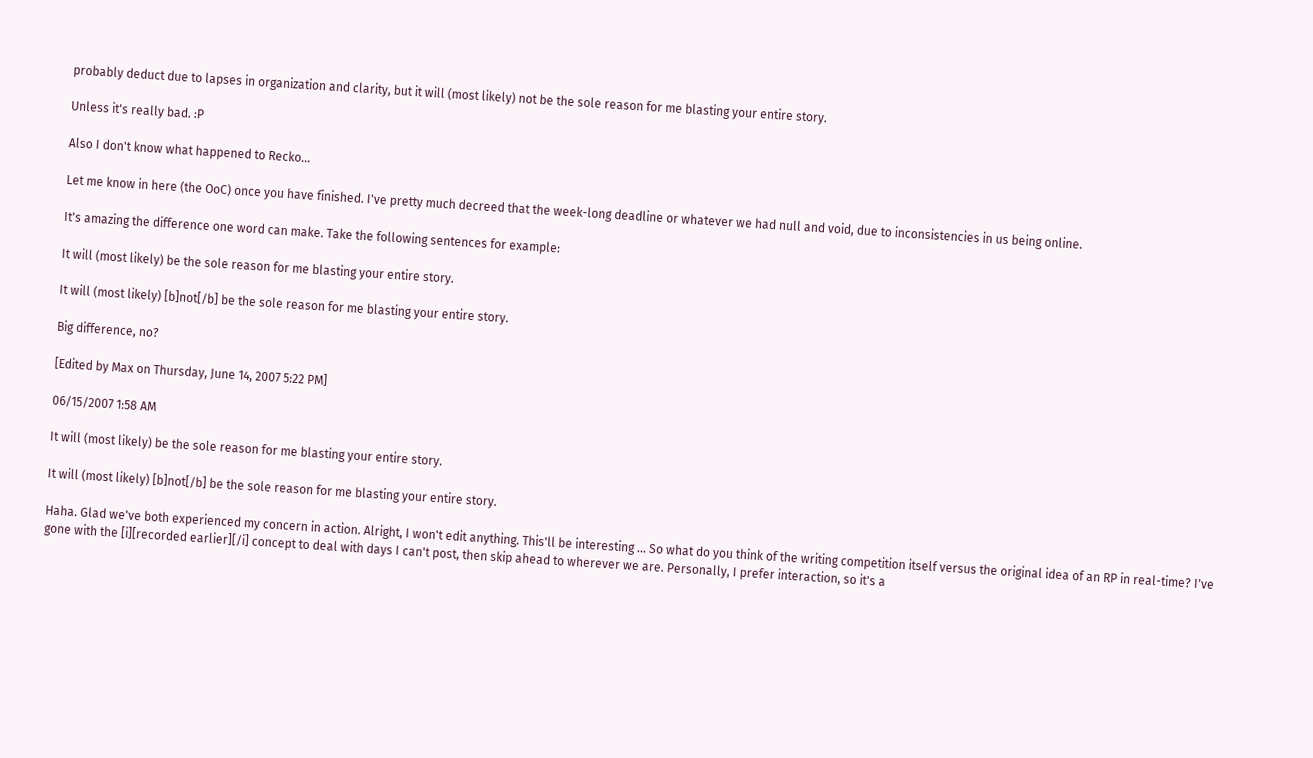probably deduct due to lapses in organization and clarity, but it will (most likely) not be the sole reason for me blasting your entire story.

Unless it's really bad. :P

Also I don't know what happened to Recko...

Let me know in here (the OoC) once you have finished. I've pretty much decreed that the week-long deadline or whatever we had null and void, due to inconsistencies in us being online.

It's amazing the difference one word can make. Take the following sentences for example:

It will (most likely) be the sole reason for me blasting your entire story.

It will (most likely) [b]not[/b] be the sole reason for me blasting your entire story.

Big difference, no?

[Edited by Max on Thursday, June 14, 2007 5:22 PM]

06/15/2007 1:58 AM

It will (most likely) be the sole reason for me blasting your entire story.

It will (most likely) [b]not[/b] be the sole reason for me blasting your entire story.

Haha. Glad we've both experienced my concern in action. Alright, I won't edit anything. This'll be interesting ... So what do you think of the writing competition itself versus the original idea of an RP in real-time? I've gone with the [i][recorded earlier][/i] concept to deal with days I can't post, then skip ahead to wherever we are. Personally, I prefer interaction, so it's a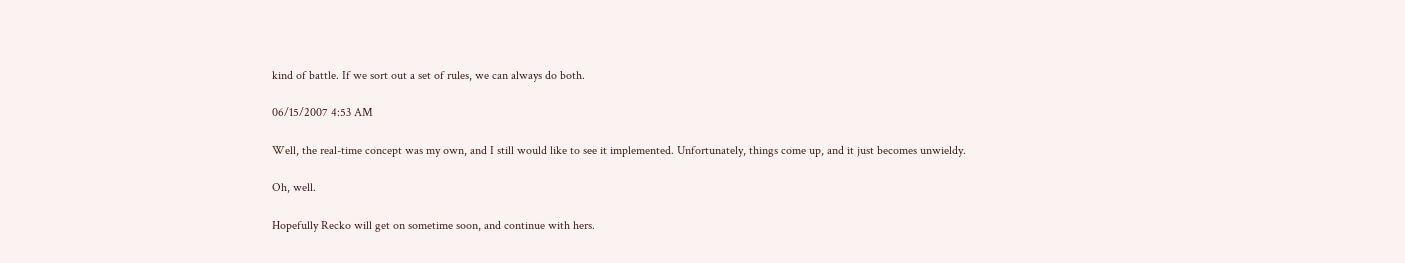kind of battle. If we sort out a set of rules, we can always do both.

06/15/2007 4:53 AM

Well, the real-time concept was my own, and I still would like to see it implemented. Unfortunately, things come up, and it just becomes unwieldy.

Oh, well.

Hopefully Recko will get on sometime soon, and continue with hers.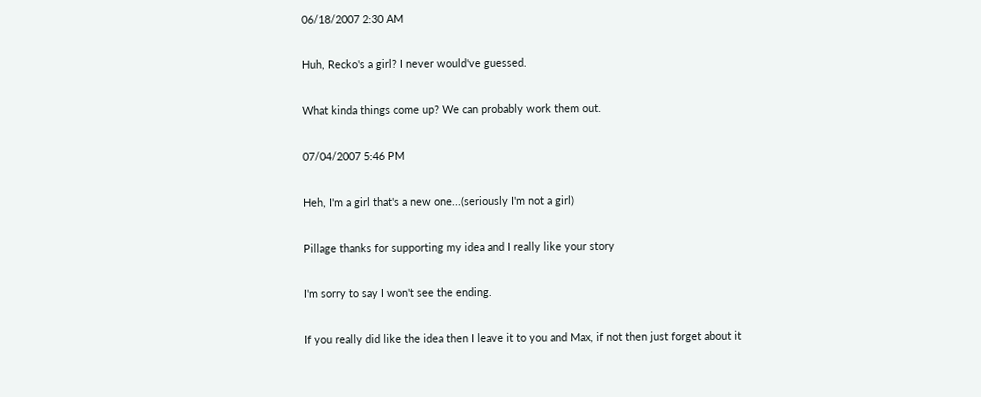06/18/2007 2:30 AM

Huh, Recko's a girl? I never would've guessed.

What kinda things come up? We can probably work them out.

07/04/2007 5:46 PM

Heh, I'm a girl that's a new one...(seriously I'm not a girl)

Pillage thanks for supporting my idea and I really like your story

I'm sorry to say I won't see the ending.

If you really did like the idea then I leave it to you and Max, if not then just forget about it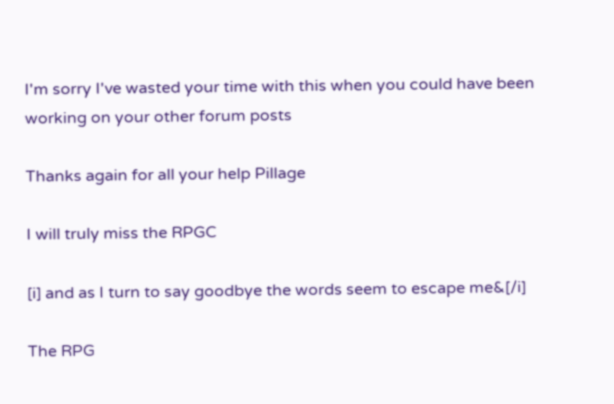I'm sorry I've wasted your time with this when you could have been working on your other forum posts

Thanks again for all your help Pillage

I will truly miss the RPGC

[i] and as I turn to say goodbye the words seem to escape me&[/i]

The RPG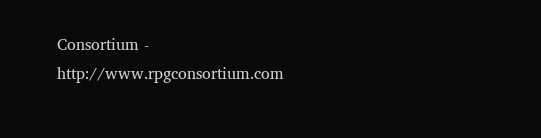Consortium - http://www.rpgconsortium.com